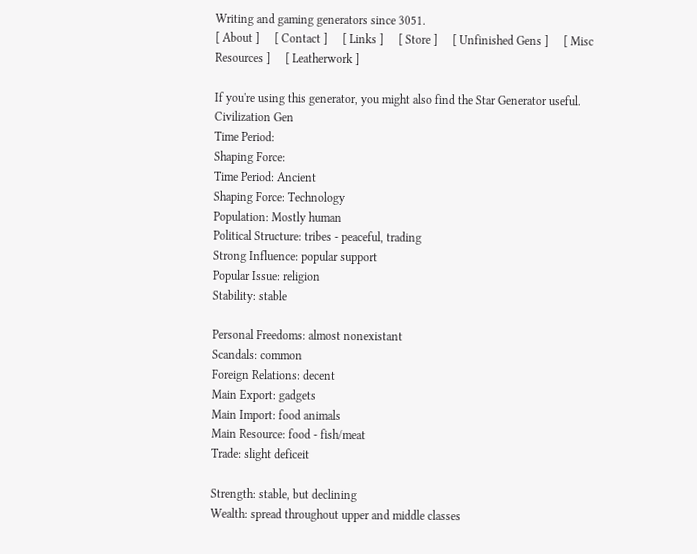Writing and gaming generators since 3051.
[ About ]     [ Contact ]     [ Links ]     [ Store ]     [ Unfinished Gens ]     [ Misc Resources ]     [ Leatherwork ]

If you're using this generator, you might also find the Star Generator useful.
Civilization Gen
Time Period:
Shaping Force:
Time Period: Ancient
Shaping Force: Technology
Population: Mostly human
Political Structure: tribes - peaceful, trading
Strong Influence: popular support
Popular Issue: religion
Stability: stable

Personal Freedoms: almost nonexistant
Scandals: common
Foreign Relations: decent
Main Export: gadgets
Main Import: food animals
Main Resource: food - fish/meat
Trade: slight deficeit

Strength: stable, but declining
Wealth: spread throughout upper and middle classes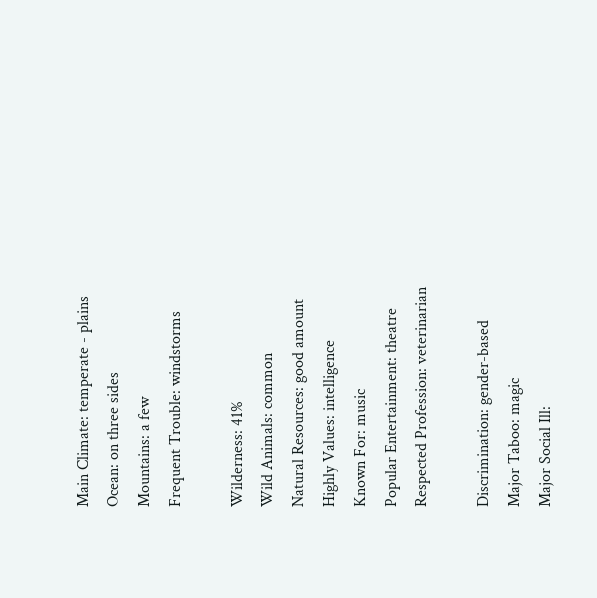Main Climate: temperate - plains
Ocean: on three sides
Mountains: a few
Frequent Trouble: windstorms

Wilderness: 41%
Wild Animals: common
Natural Resources: good amount
Highly Values: intelligence
Known For: music
Popular Entertainment: theatre
Respected Profession: veterinarian

Discrimination: gender-based
Major Taboo: magic
Major Social Ill: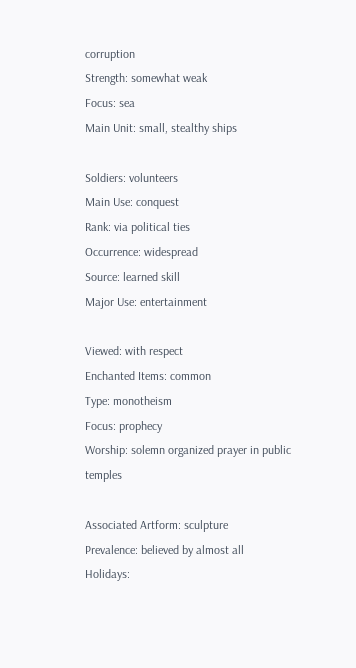corruption
Strength: somewhat weak
Focus: sea
Main Unit: small, stealthy ships

Soldiers: volunteers
Main Use: conquest
Rank: via political ties
Occurrence: widespread
Source: learned skill
Major Use: entertainment

Viewed: with respect
Enchanted Items: common
Type: monotheism
Focus: prophecy
Worship: solemn organized prayer in public temples

Associated Artform: sculpture
Prevalence: believed by almost all
Holidays: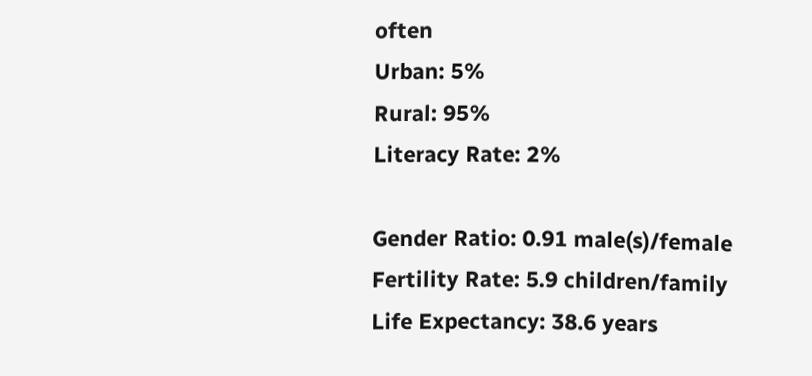often
Urban: 5%
Rural: 95%
Literacy Rate: 2%

Gender Ratio: 0.91 male(s)/female
Fertility Rate: 5.9 children/family
Life Expectancy: 38.6 years